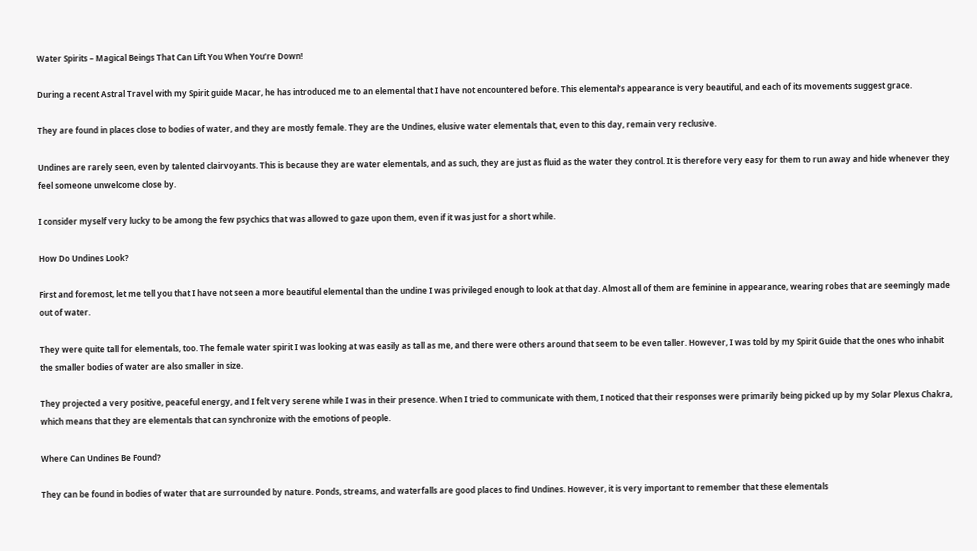Water Spirits – Magical Beings That Can Lift You When You’re Down!

During a recent Astral Travel with my Spirit guide Macar, he has introduced me to an elemental that I have not encountered before. This elemental’s appearance is very beautiful, and each of its movements suggest grace.

They are found in places close to bodies of water, and they are mostly female. They are the Undines, elusive water elementals that, even to this day, remain very reclusive.

Undines are rarely seen, even by talented clairvoyants. This is because they are water elementals, and as such, they are just as fluid as the water they control. It is therefore very easy for them to run away and hide whenever they feel someone unwelcome close by.

I consider myself very lucky to be among the few psychics that was allowed to gaze upon them, even if it was just for a short while.

How Do Undines Look?

First and foremost, let me tell you that I have not seen a more beautiful elemental than the undine I was privileged enough to look at that day. Almost all of them are feminine in appearance, wearing robes that are seemingly made out of water.

They were quite tall for elementals, too. The female water spirit I was looking at was easily as tall as me, and there were others around that seem to be even taller. However, I was told by my Spirit Guide that the ones who inhabit the smaller bodies of water are also smaller in size.

They projected a very positive, peaceful energy, and I felt very serene while I was in their presence. When I tried to communicate with them, I noticed that their responses were primarily being picked up by my Solar Plexus Chakra, which means that they are elementals that can synchronize with the emotions of people.

Where Can Undines Be Found?

They can be found in bodies of water that are surrounded by nature. Ponds, streams, and waterfalls are good places to find Undines. However, it is very important to remember that these elementals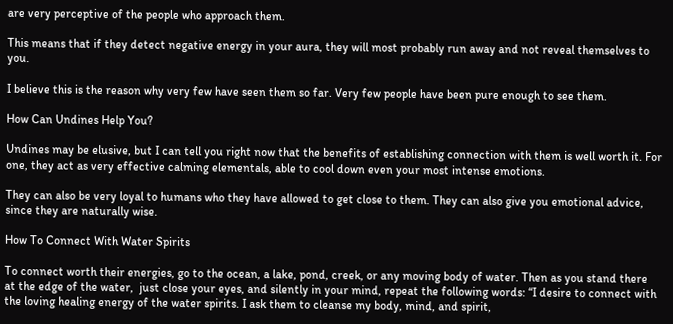are very perceptive of the people who approach them.

This means that if they detect negative energy in your aura, they will most probably run away and not reveal themselves to you.

I believe this is the reason why very few have seen them so far. Very few people have been pure enough to see them.

How Can Undines Help You?

Undines may be elusive, but I can tell you right now that the benefits of establishing connection with them is well worth it. For one, they act as very effective calming elementals, able to cool down even your most intense emotions.

They can also be very loyal to humans who they have allowed to get close to them. They can also give you emotional advice, since they are naturally wise.

How To Connect With Water Spirits

To connect worth their energies, go to the ocean, a lake, pond, creek, or any moving body of water. Then as you stand there at the edge of the water,  just close your eyes, and silently in your mind, repeat the following words: “I desire to connect with the loving healing energy of the water spirits. I ask them to cleanse my body, mind, and spirit,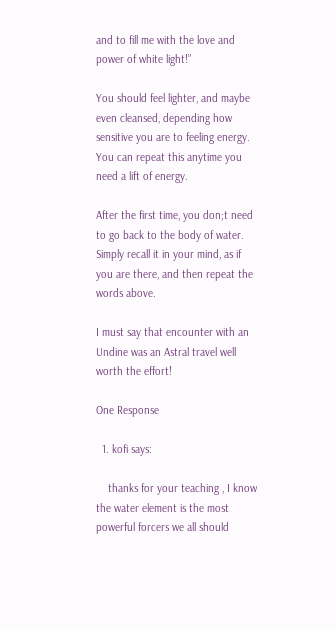and to fill me with the love and power of white light!”

You should feel lighter, and maybe even cleansed, depending how sensitive you are to feeling energy. You can repeat this anytime you need a lift of energy.

After the first time, you don;t need to go back to the body of water. Simply recall it in your mind, as if you are there, and then repeat the words above.

I must say that encounter with an Undine was an Astral travel well worth the effort!

One Response

  1. kofi says:

    thanks for your teaching , I know the water element is the most powerful forcers we all should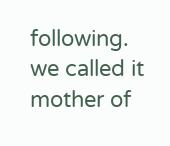following. we called it mother of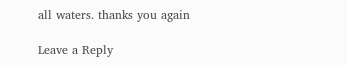all waters. thanks you again

Leave a Reply